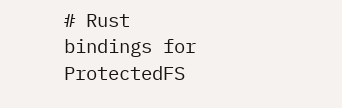# Rust bindings for ProtectedFS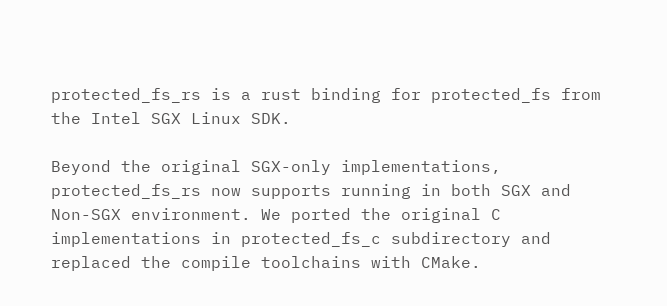protected_fs_rs is a rust binding for protected_fs from the Intel SGX Linux SDK.

Beyond the original SGX-only implementations, protected_fs_rs now supports running in both SGX and Non-SGX environment. We ported the original C implementations in protected_fs_c subdirectory and replaced the compile toolchains with CMake.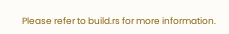Please refer to build.rs for more information.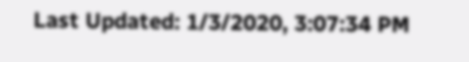Last Updated: 1/3/2020, 3:07:34 PM